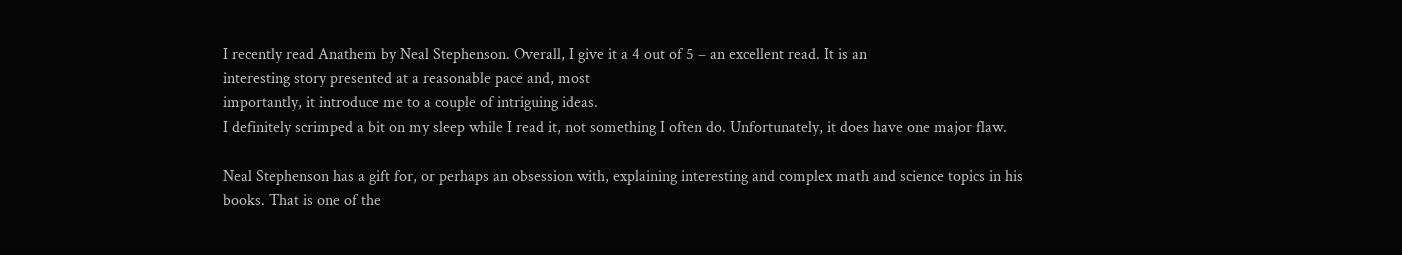I recently read Anathem by Neal Stephenson. Overall, I give it a 4 out of 5 – an excellent read. It is an
interesting story presented at a reasonable pace and, most
importantly, it introduce me to a couple of intriguing ideas.
I definitely scrimped a bit on my sleep while I read it, not something I often do. Unfortunately, it does have one major flaw.

Neal Stephenson has a gift for, or perhaps an obsession with, explaining interesting and complex math and science topics in his books. That is one of the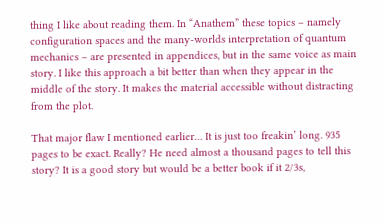thing I like about reading them. In “Anathem” these topics – namely configuration spaces and the many-worlds interpretation of quantum mechanics – are presented in appendices, but in the same voice as main story. I like this approach a bit better than when they appear in the middle of the story. It makes the material accessible without distracting from the plot.

That major flaw I mentioned earlier… It is just too freakin’ long. 935 pages to be exact. Really? He need almost a thousand pages to tell this story? It is a good story but would be a better book if it 2/3s,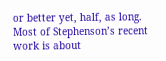or better yet, half, as long. Most of Stephenson’s recent work is about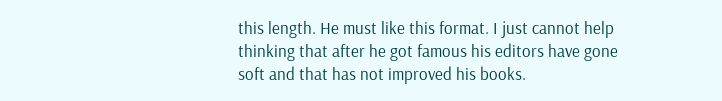this length. He must like this format. I just cannot help thinking that after he got famous his editors have gone soft and that has not improved his books.